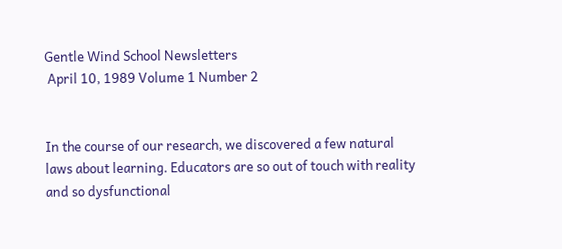Gentle Wind School Newsletters
 April 10, 1989 Volume 1 Number 2


In the course of our research, we discovered a few natural laws about learning. Educators are so out of touch with reality and so dysfunctional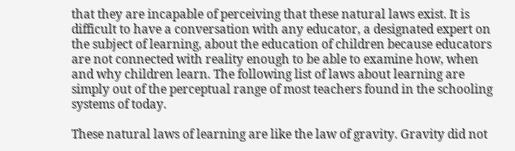that they are incapable of perceiving that these natural laws exist. It is difficult to have a conversation with any educator, a designated expert on the subject of learning, about the education of children because educators are not connected with reality enough to be able to examine how, when and why children learn. The following list of laws about learning are simply out of the perceptual range of most teachers found in the schooling systems of today.

These natural laws of learning are like the law of gravity. Gravity did not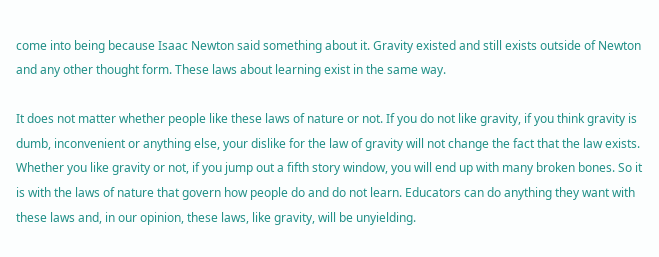come into being because Isaac Newton said something about it. Gravity existed and still exists outside of Newton and any other thought form. These laws about learning exist in the same way.

It does not matter whether people like these laws of nature or not. If you do not like gravity, if you think gravity is dumb, inconvenient or anything else, your dislike for the law of gravity will not change the fact that the law exists. Whether you like gravity or not, if you jump out a fifth story window, you will end up with many broken bones. So it is with the laws of nature that govern how people do and do not learn. Educators can do anything they want with these laws and, in our opinion, these laws, like gravity, will be unyielding.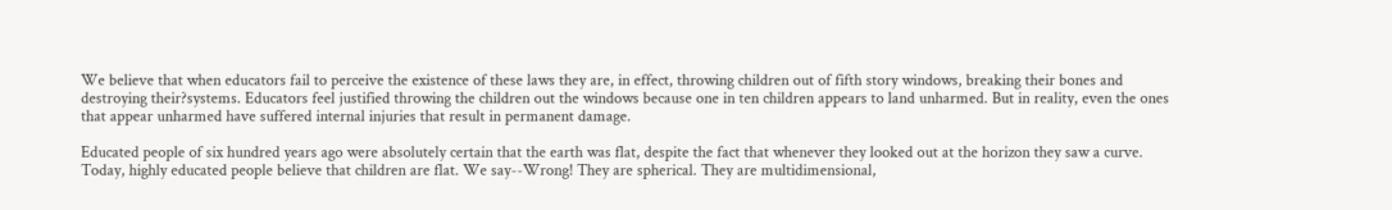We believe that when educators fail to perceive the existence of these laws they are, in effect, throwing children out of fifth story windows, breaking their bones and destroying their?systems. Educators feel justified throwing the children out the windows because one in ten children appears to land unharmed. But in reality, even the ones that appear unharmed have suffered internal injuries that result in permanent damage.

Educated people of six hundred years ago were absolutely certain that the earth was flat, despite the fact that whenever they looked out at the horizon they saw a curve. Today, highly educated people believe that children are flat. We say--Wrong! They are spherical. They are multidimensional,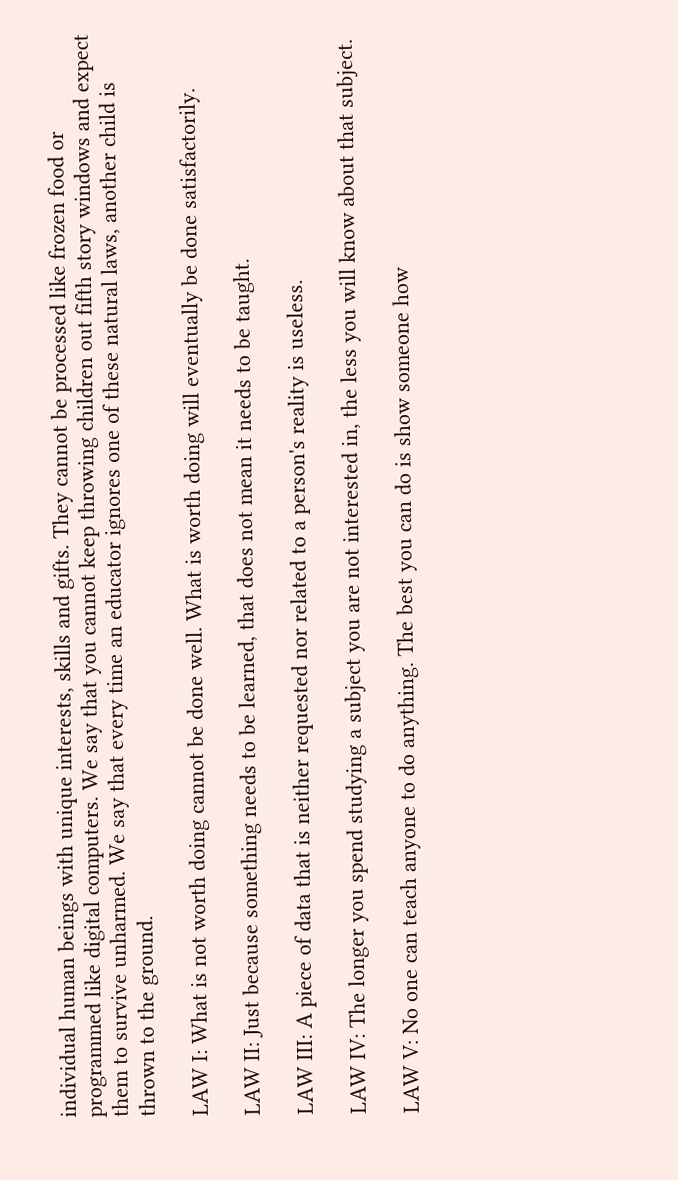individual human beings with unique interests, skills and gifts. They cannot be processed like frozen food or programmed like digital computers. We say that you cannot keep throwing children out fifth story windows and expect them to survive unharmed. We say that every time an educator ignores one of these natural laws, another child is thrown to the ground.

LAW I: What is not worth doing cannot be done well. What is worth doing will eventually be done satisfactorily.

LAW II: Just because something needs to be learned, that does not mean it needs to be taught.

LAW III: A piece of data that is neither requested nor related to a person's reality is useless.

LAW IV: The longer you spend studying a subject you are not interested in, the less you will know about that subject.

LAW V: No one can teach anyone to do anything. The best you can do is show someone how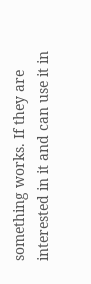something works. If they are interested in it and can use it in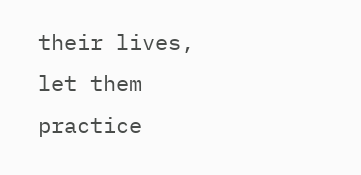their lives, let them practice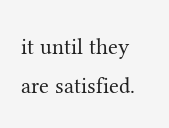it until they are satisfied.